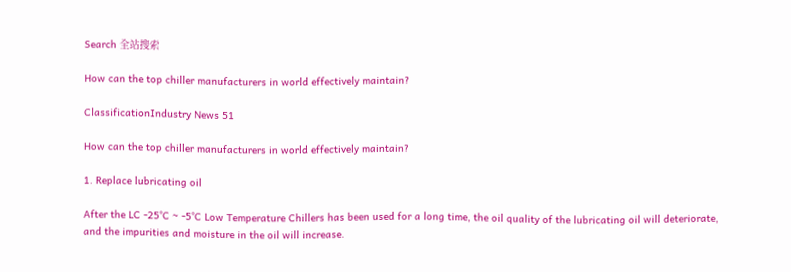Search 全站搜索

How can the top chiller manufacturers in world effectively maintain?

ClassificationIndustry News 51

How can the top chiller manufacturers in world effectively maintain?

1. Replace lubricating oil

After the LC -25°C ~ -5°C Low Temperature Chillers has been used for a long time, the oil quality of the lubricating oil will deteriorate, and the impurities and moisture in the oil will increase.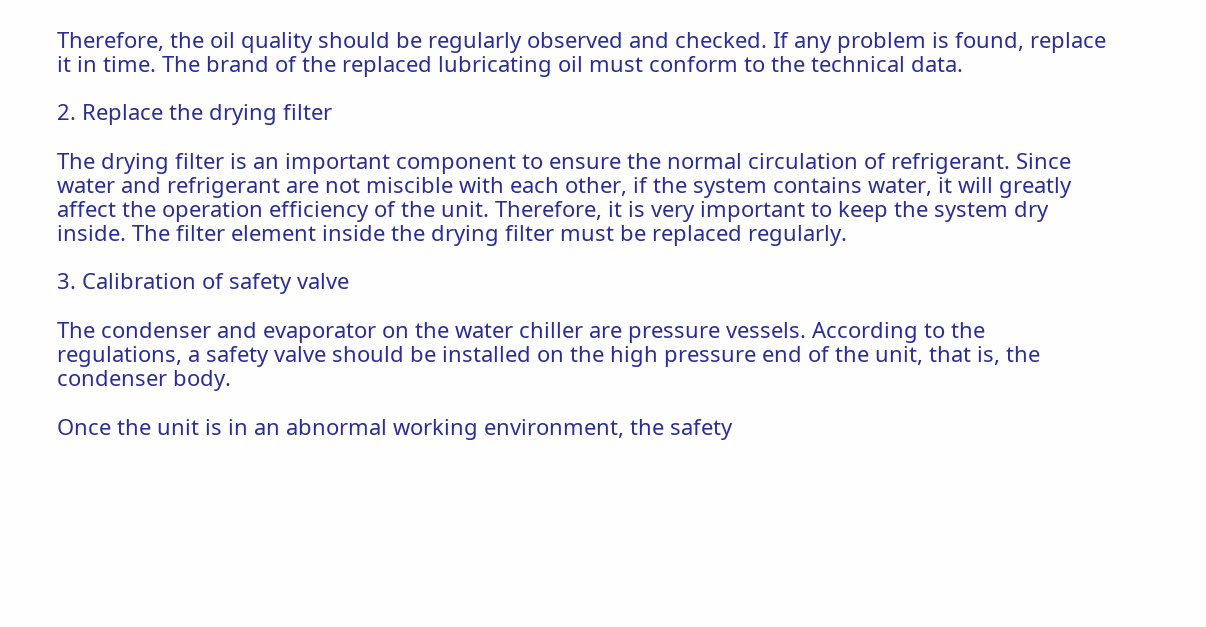Therefore, the oil quality should be regularly observed and checked. If any problem is found, replace it in time. The brand of the replaced lubricating oil must conform to the technical data.

2. Replace the drying filter

The drying filter is an important component to ensure the normal circulation of refrigerant. Since water and refrigerant are not miscible with each other, if the system contains water, it will greatly affect the operation efficiency of the unit. Therefore, it is very important to keep the system dry inside. The filter element inside the drying filter must be replaced regularly.

3. Calibration of safety valve

The condenser and evaporator on the water chiller are pressure vessels. According to the regulations, a safety valve should be installed on the high pressure end of the unit, that is, the condenser body.

Once the unit is in an abnormal working environment, the safety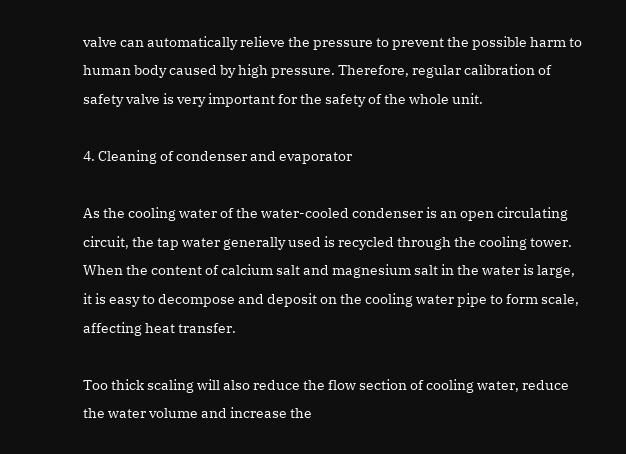valve can automatically relieve the pressure to prevent the possible harm to human body caused by high pressure. Therefore, regular calibration of safety valve is very important for the safety of the whole unit.

4. Cleaning of condenser and evaporator

As the cooling water of the water-cooled condenser is an open circulating circuit, the tap water generally used is recycled through the cooling tower. When the content of calcium salt and magnesium salt in the water is large, it is easy to decompose and deposit on the cooling water pipe to form scale, affecting heat transfer.

Too thick scaling will also reduce the flow section of cooling water, reduce the water volume and increase the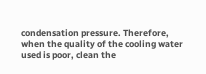condensation pressure. Therefore, when the quality of the cooling water used is poor, clean the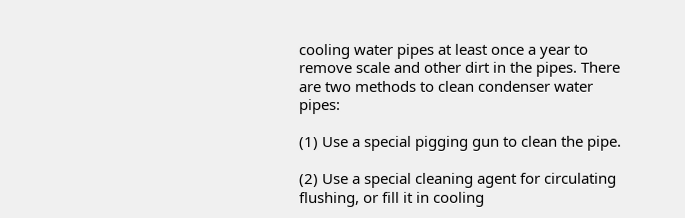cooling water pipes at least once a year to remove scale and other dirt in the pipes. There are two methods to clean condenser water pipes:

(1) Use a special pigging gun to clean the pipe.

(2) Use a special cleaning agent for circulating flushing, or fill it in cooling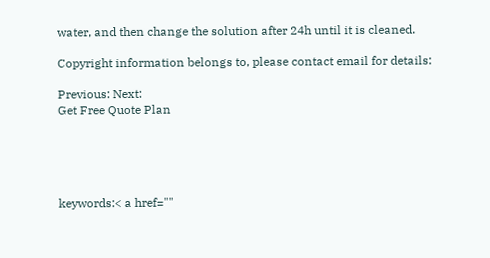water, and then change the solution after 24h until it is cleaned.

Copyright information belongs to, please contact email for details:

Previous: Next:
Get Free Quote Plan





keywords:< a href=""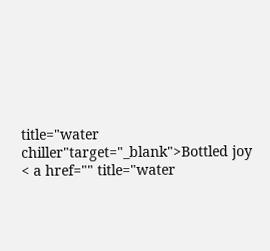title="water chiller"target="_blank">Bottled joy < a href="" title="water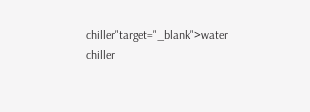chiller"target="_blank">water chiller